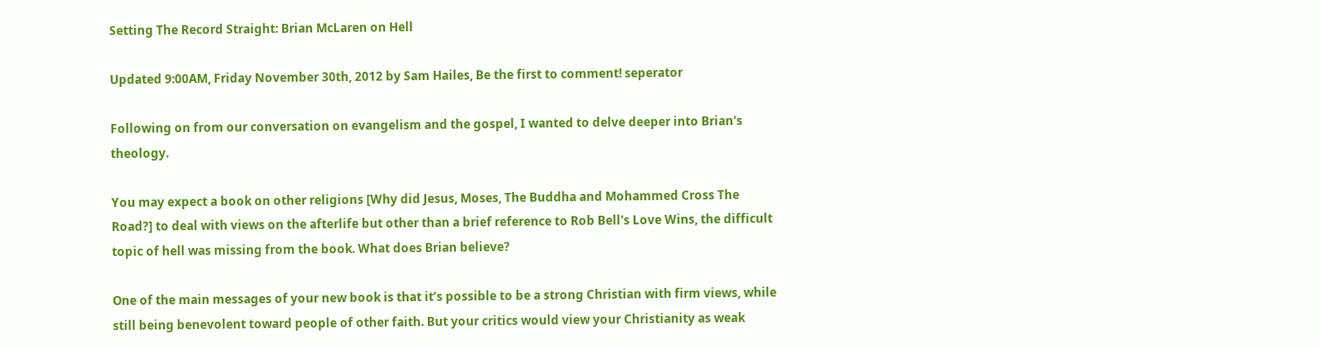Setting The Record Straight: Brian McLaren on Hell

Updated 9:00AM, Friday November 30th, 2012 by Sam Hailes, Be the first to comment! seperator

Following on from our conversation on evangelism and the gospel, I wanted to delve deeper into Brian's theology.

You may expect a book on other religions [Why did Jesus, Moses, The Buddha and Mohammed Cross The Road?] to deal with views on the afterlife but other than a brief reference to Rob Bell's Love Wins, the difficult topic of hell was missing from the book. What does Brian believe?

One of the main messages of your new book is that it’s possible to be a strong Christian with firm views, while still being benevolent toward people of other faith. But your critics would view your Christianity as weak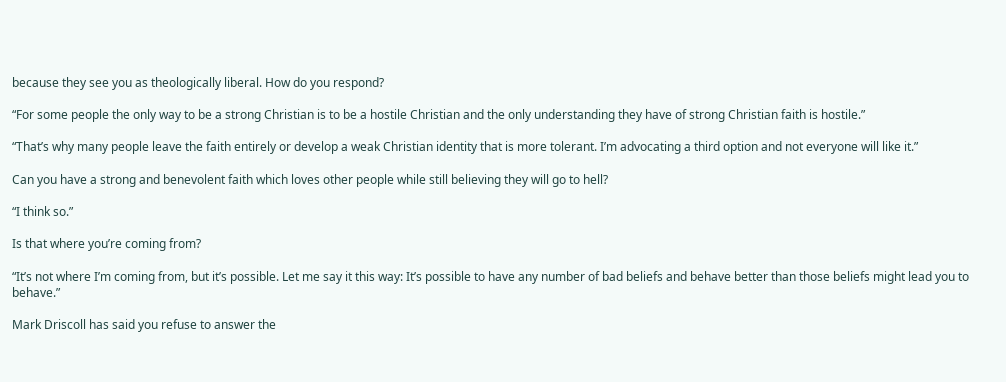because they see you as theologically liberal. How do you respond?

“For some people the only way to be a strong Christian is to be a hostile Christian and the only understanding they have of strong Christian faith is hostile.”

“That’s why many people leave the faith entirely or develop a weak Christian identity that is more tolerant. I’m advocating a third option and not everyone will like it.”

Can you have a strong and benevolent faith which loves other people while still believing they will go to hell?

“I think so.”

Is that where you’re coming from?

“It’s not where I’m coming from, but it’s possible. Let me say it this way: It’s possible to have any number of bad beliefs and behave better than those beliefs might lead you to behave.”

Mark Driscoll has said you refuse to answer the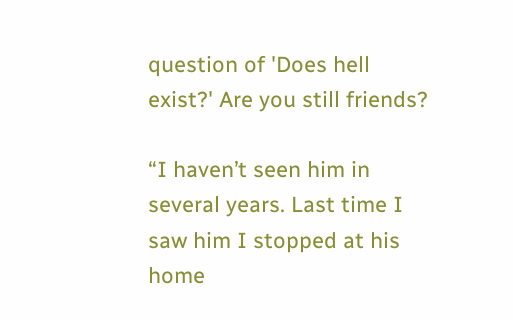question of 'Does hell exist?' Are you still friends?

“I haven’t seen him in several years. Last time I saw him I stopped at his home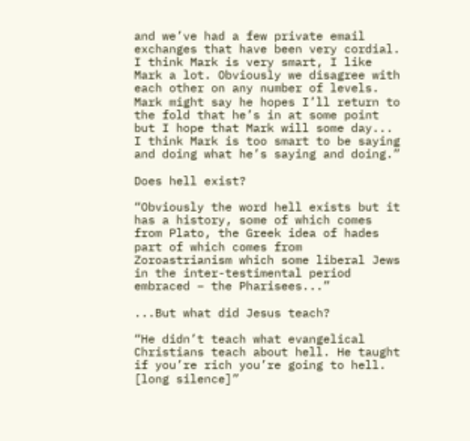and we’ve had a few private email exchanges that have been very cordial. I think Mark is very smart, I like Mark a lot. Obviously we disagree with each other on any number of levels. Mark might say he hopes I’ll return to the fold that he’s in at some point but I hope that Mark will some day... I think Mark is too smart to be saying and doing what he’s saying and doing.”

Does hell exist?

“Obviously the word hell exists but it has a history, some of which comes from Plato, the Greek idea of hades part of which comes from Zoroastrianism which some liberal Jews in the inter-testimental period embraced – the Pharisees...”

...But what did Jesus teach?

“He didn’t teach what evangelical Christians teach about hell. He taught if you’re rich you’re going to hell. [long silence]”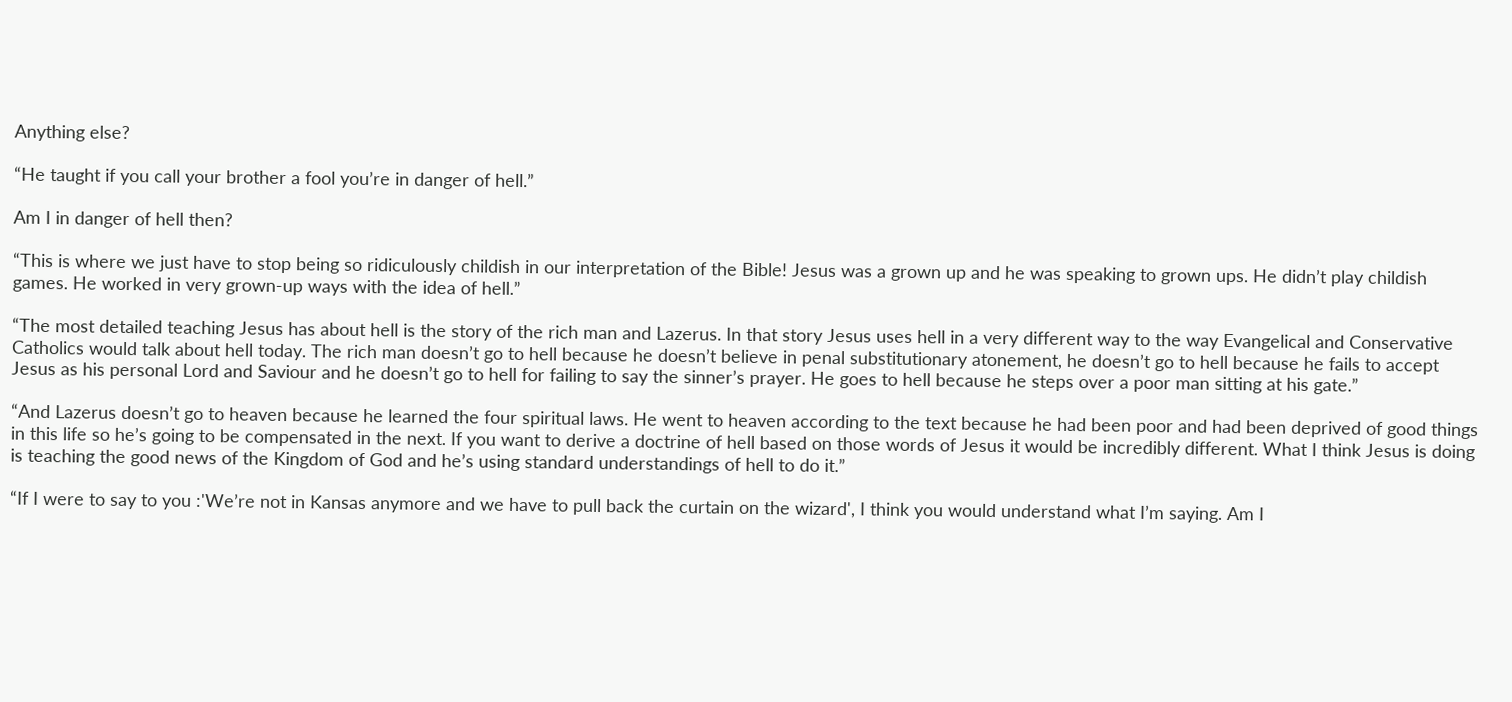Anything else?

“He taught if you call your brother a fool you’re in danger of hell.”

Am I in danger of hell then?

“This is where we just have to stop being so ridiculously childish in our interpretation of the Bible! Jesus was a grown up and he was speaking to grown ups. He didn’t play childish games. He worked in very grown-up ways with the idea of hell.”

“The most detailed teaching Jesus has about hell is the story of the rich man and Lazerus. In that story Jesus uses hell in a very different way to the way Evangelical and Conservative Catholics would talk about hell today. The rich man doesn’t go to hell because he doesn’t believe in penal substitutionary atonement, he doesn’t go to hell because he fails to accept Jesus as his personal Lord and Saviour and he doesn’t go to hell for failing to say the sinner’s prayer. He goes to hell because he steps over a poor man sitting at his gate.”

“And Lazerus doesn’t go to heaven because he learned the four spiritual laws. He went to heaven according to the text because he had been poor and had been deprived of good things in this life so he’s going to be compensated in the next. If you want to derive a doctrine of hell based on those words of Jesus it would be incredibly different. What I think Jesus is doing is teaching the good news of the Kingdom of God and he’s using standard understandings of hell to do it.”

“If I were to say to you :'We’re not in Kansas anymore and we have to pull back the curtain on the wizard', I think you would understand what I’m saying. Am I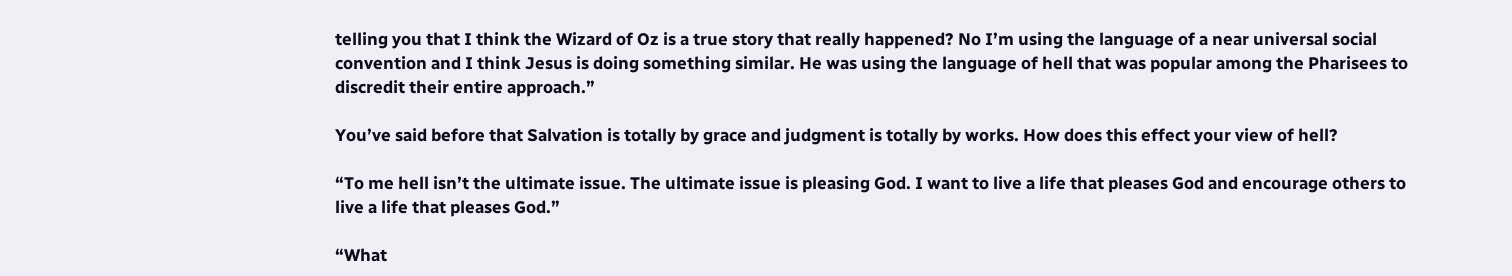telling you that I think the Wizard of Oz is a true story that really happened? No I’m using the language of a near universal social convention and I think Jesus is doing something similar. He was using the language of hell that was popular among the Pharisees to discredit their entire approach.”

You’ve said before that Salvation is totally by grace and judgment is totally by works. How does this effect your view of hell?

“To me hell isn’t the ultimate issue. The ultimate issue is pleasing God. I want to live a life that pleases God and encourage others to live a life that pleases God.”

“What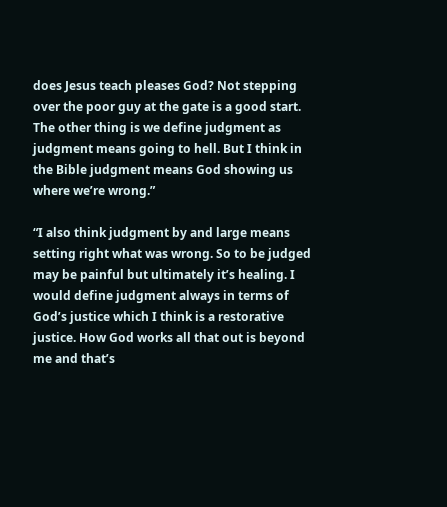does Jesus teach pleases God? Not stepping over the poor guy at the gate is a good start. The other thing is we define judgment as judgment means going to hell. But I think in the Bible judgment means God showing us where we’re wrong.”

“I also think judgment by and large means setting right what was wrong. So to be judged may be painful but ultimately it’s healing. I would define judgment always in terms of God’s justice which I think is a restorative justice. How God works all that out is beyond me and that’s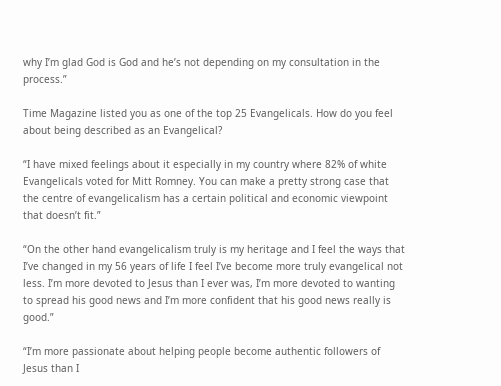why I’m glad God is God and he’s not depending on my consultation in the process.”

Time Magazine listed you as one of the top 25 Evangelicals. How do you feel about being described as an Evangelical?

“I have mixed feelings about it especially in my country where 82% of white Evangelicals voted for Mitt Romney. You can make a pretty strong case that the centre of evangelicalism has a certain political and economic viewpoint that doesn’t fit.”

“On the other hand evangelicalism truly is my heritage and I feel the ways that I’ve changed in my 56 years of life I feel I’ve become more truly evangelical not less. I’m more devoted to Jesus than I ever was, I’m more devoted to wanting to spread his good news and I’m more confident that his good news really is good.”

“I’m more passionate about helping people become authentic followers of Jesus than I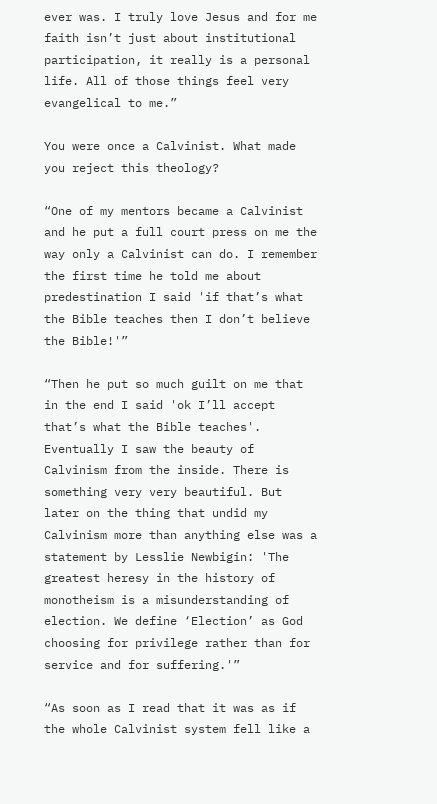ever was. I truly love Jesus and for me faith isn’t just about institutional participation, it really is a personal life. All of those things feel very evangelical to me.”

You were once a Calvinist. What made you reject this theology?

“One of my mentors became a Calvinist and he put a full court press on me the way only a Calvinist can do. I remember the first time he told me about predestination I said 'if that’s what the Bible teaches then I don’t believe the Bible!'”

“Then he put so much guilt on me that in the end I said 'ok I’ll accept that’s what the Bible teaches'. Eventually I saw the beauty of Calvinism from the inside. There is something very very beautiful. But later on the thing that undid my Calvinism more than anything else was a statement by Lesslie Newbigin: 'The greatest heresy in the history of monotheism is a misunderstanding of election. We define ‘Election’ as God choosing for privilege rather than for service and for suffering.'”

“As soon as I read that it was as if the whole Calvinist system fell like a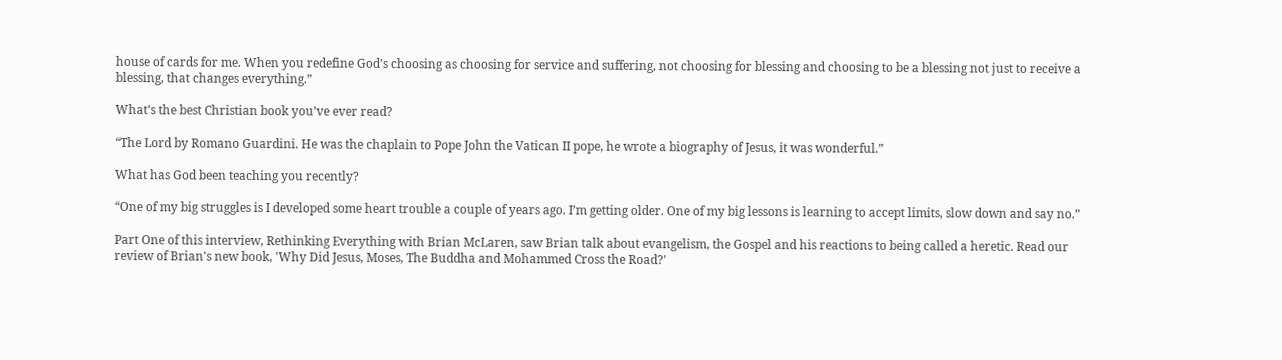house of cards for me. When you redefine God’s choosing as choosing for service and suffering, not choosing for blessing and choosing to be a blessing not just to receive a blessing, that changes everything.”

What’s the best Christian book you’ve ever read?

“The Lord by Romano Guardini. He was the chaplain to Pope John the Vatican II pope, he wrote a biography of Jesus, it was wonderful.”

What has God been teaching you recently?

“One of my big struggles is I developed some heart trouble a couple of years ago. I’m getting older. One of my big lessons is learning to accept limits, slow down and say no.”

Part One of this interview, Rethinking Everything with Brian McLaren, saw Brian talk about evangelism, the Gospel and his reactions to being called a heretic. Read our review of Brian's new book, 'Why Did Jesus, Moses, The Buddha and Mohammed Cross the Road?'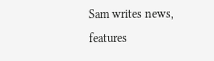Sam writes news, features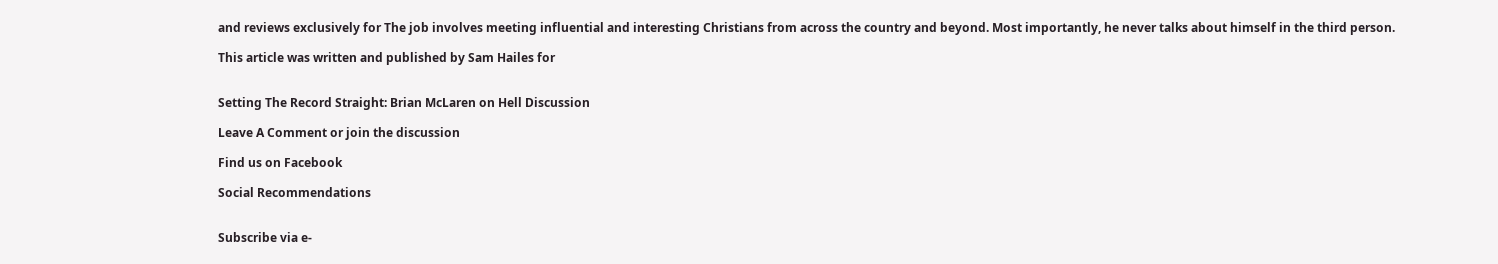and reviews exclusively for The job involves meeting influential and interesting Christians from across the country and beyond. Most importantly, he never talks about himself in the third person.

This article was written and published by Sam Hailes for


Setting The Record Straight: Brian McLaren on Hell Discussion

Leave A Comment or join the discussion

Find us on Facebook

Social Recommendations


Subscribe via e-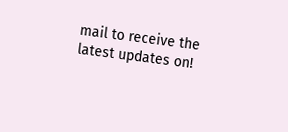mail to receive the latest updates on!